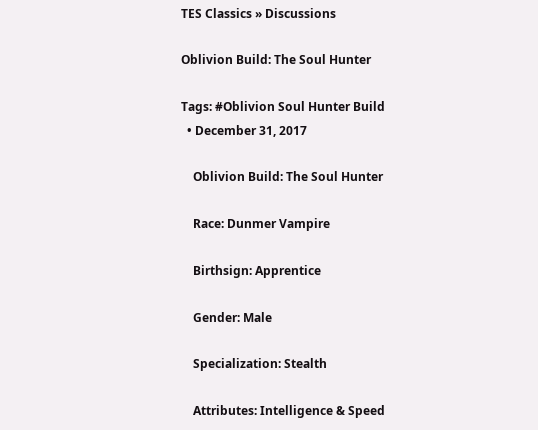TES Classics » Discussions

Oblivion Build: The Soul Hunter

Tags: #Oblivion Soul Hunter Build
  • December 31, 2017

    Oblivion Build: The Soul Hunter

    Race: Dunmer Vampire

    Birthsign: Apprentice

    Gender: Male

    Specialization: Stealth

    Attributes: Intelligence & Speed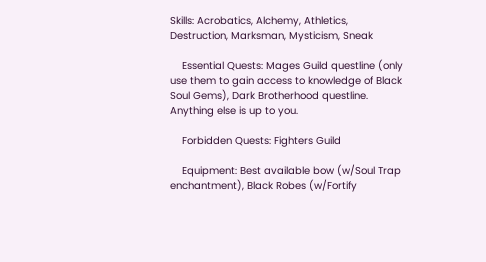Skills: Acrobatics, Alchemy, Athletics, Destruction, Marksman, Mysticism, Sneak

    Essential Quests: Mages Guild questline (only use them to gain access to knowledge of Black Soul Gems), Dark Brotherhood questline. Anything else is up to you.

    Forbidden Quests: Fighters Guild

    Equipment: Best available bow (w/Soul Trap enchantment), Black Robes (w/Fortify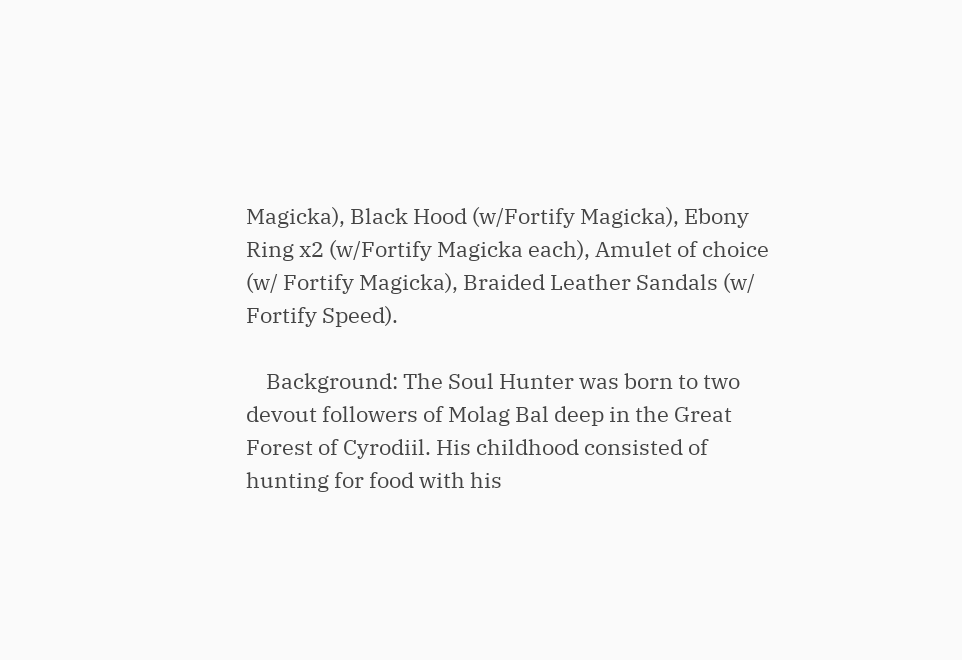Magicka), Black Hood (w/Fortify Magicka), Ebony Ring x2 (w/Fortify Magicka each), Amulet of choice (w/ Fortify Magicka), Braided Leather Sandals (w/ Fortify Speed).

    Background: The Soul Hunter was born to two devout followers of Molag Bal deep in the Great Forest of Cyrodiil. His childhood consisted of hunting for food with his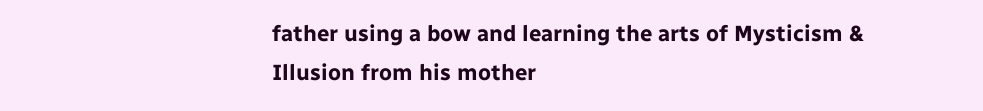father using a bow and learning the arts of Mysticism & Illusion from his mother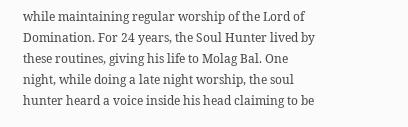while maintaining regular worship of the Lord of Domination. For 24 years, the Soul Hunter lived by these routines, giving his life to Molag Bal. One night, while doing a late night worship, the soul hunter heard a voice inside his head claiming to be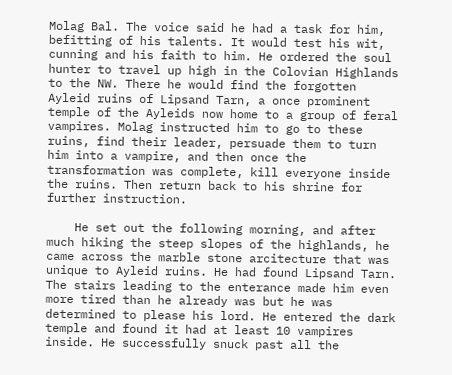Molag Bal. The voice said he had a task for him, befitting of his talents. It would test his wit, cunning and his faith to him. He ordered the soul hunter to travel up high in the Colovian Highlands to the NW. There he would find the forgotten Ayleid ruins of Lipsand Tarn, a once prominent temple of the Ayleids now home to a group of feral vampires. Molag instructed him to go to these ruins, find their leader, persuade them to turn him into a vampire, and then once the transformation was complete, kill everyone inside the ruins. Then return back to his shrine for further instruction.

    He set out the following morning, and after much hiking the steep slopes of the highlands, he came across the marble stone arcitecture that was unique to Ayleid ruins. He had found Lipsand Tarn. The stairs leading to the enterance made him even more tired than he already was but he was determined to please his lord. He entered the dark temple and found it had at least 10 vampires inside. He successfully snuck past all the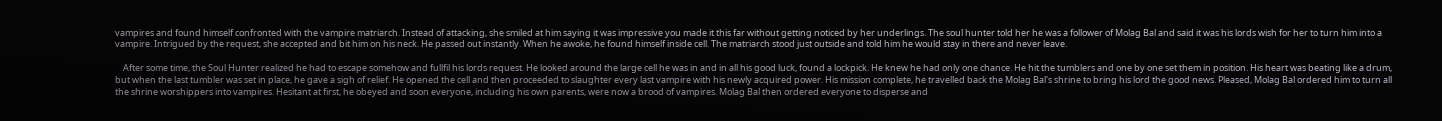vampires and found himself confronted with the vampire matriarch. Instead of attacking, she smiled at him saying it was impressive you made it this far without getting noticed by her underlings. The soul hunter told her he was a follower of Molag Bal and said it was his lords wish for her to turn him into a vampire. Intrigued by the request, she accepted and bit him on his neck. He passed out instantly. When he awoke, he found himself inside cell. The matriarch stood just outside and told him he would stay in there and never leave.

    After some time, the Soul Hunter realized he had to escape somehow and fullfil his lords request. He looked around the large cell he was in and in all his good luck, found a lockpick. He knew he had only one chance. He hit the tumblers and one by one set them in position. His heart was beating like a drum, but when the last tumbler was set in place, he gave a sigh of relief. He opened the cell and then proceeded to slaughter every last vampire with his newly acquired power. His mission complete, he travelled back the Molag Bal's shrine to bring his lord the good news. Pleased, Molag Bal ordered him to turn all the shrine worshippers into vampires. Hesitant at first, he obeyed and soon everyone, including his own parents, were now a brood of vampires. Molag Bal then ordered everyone to disperse and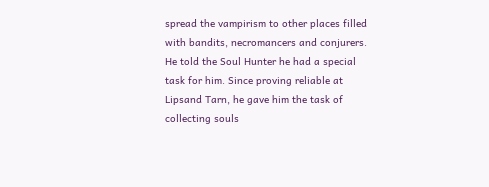spread the vampirism to other places filled with bandits, necromancers and conjurers. He told the Soul Hunter he had a special task for him. Since proving reliable at Lipsand Tarn, he gave him the task of collecting souls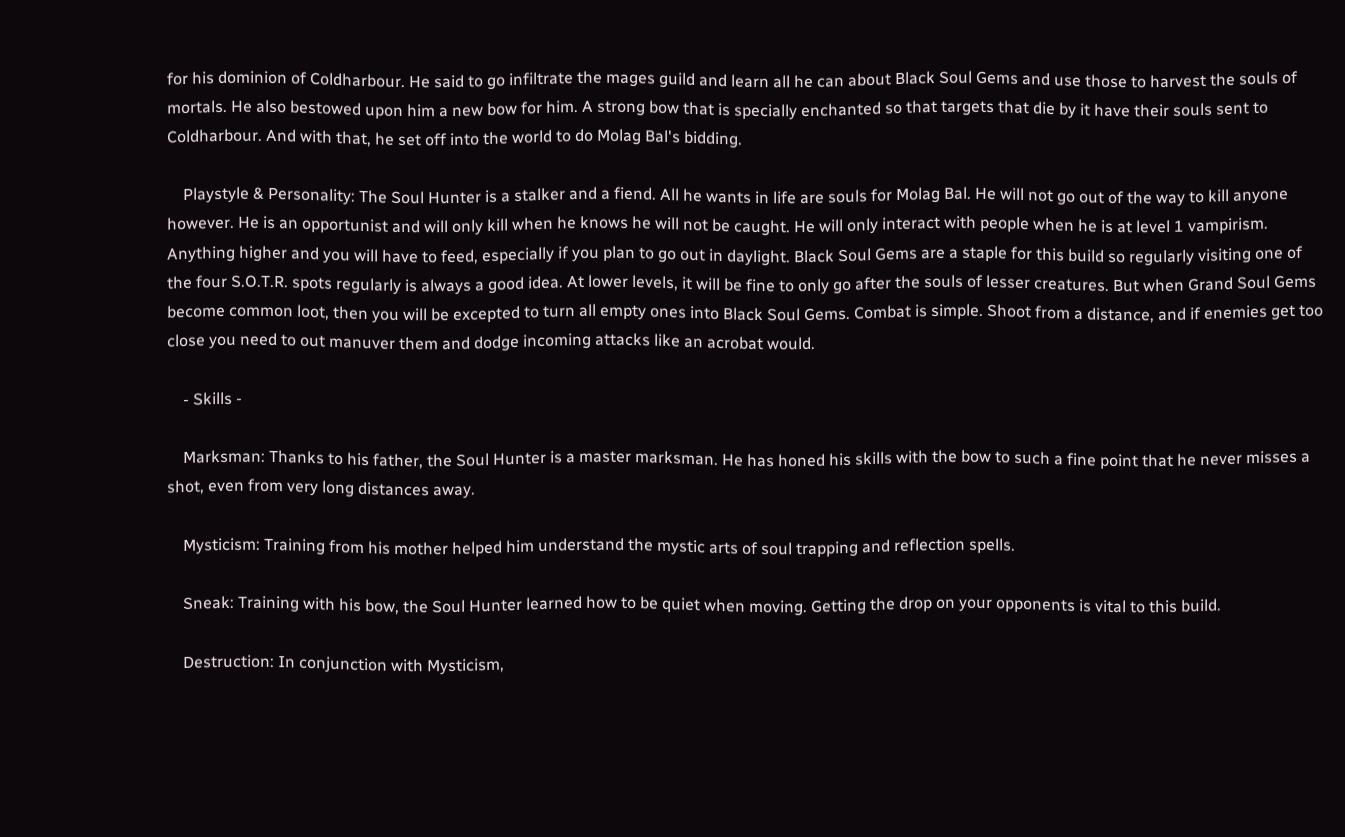for his dominion of Coldharbour. He said to go infiltrate the mages guild and learn all he can about Black Soul Gems and use those to harvest the souls of mortals. He also bestowed upon him a new bow for him. A strong bow that is specially enchanted so that targets that die by it have their souls sent to Coldharbour. And with that, he set off into the world to do Molag Bal's bidding.

    Playstyle & Personality: The Soul Hunter is a stalker and a fiend. All he wants in life are souls for Molag Bal. He will not go out of the way to kill anyone however. He is an opportunist and will only kill when he knows he will not be caught. He will only interact with people when he is at level 1 vampirism. Anything higher and you will have to feed, especially if you plan to go out in daylight. Black Soul Gems are a staple for this build so regularly visiting one of the four S.O.T.R. spots regularly is always a good idea. At lower levels, it will be fine to only go after the souls of lesser creatures. But when Grand Soul Gems become common loot, then you will be excepted to turn all empty ones into Black Soul Gems. Combat is simple. Shoot from a distance, and if enemies get too close you need to out manuver them and dodge incoming attacks like an acrobat would.

    - Skills -

    Marksman: Thanks to his father, the Soul Hunter is a master marksman. He has honed his skills with the bow to such a fine point that he never misses a shot, even from very long distances away.

    Mysticism: Training from his mother helped him understand the mystic arts of soul trapping and reflection spells.

    Sneak: Training with his bow, the Soul Hunter learned how to be quiet when moving. Getting the drop on your opponents is vital to this build.

    Destruction: In conjunction with Mysticism,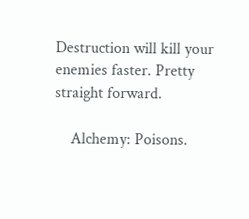Destruction will kill your enemies faster. Pretty straight forward.

    Alchemy: Poisons.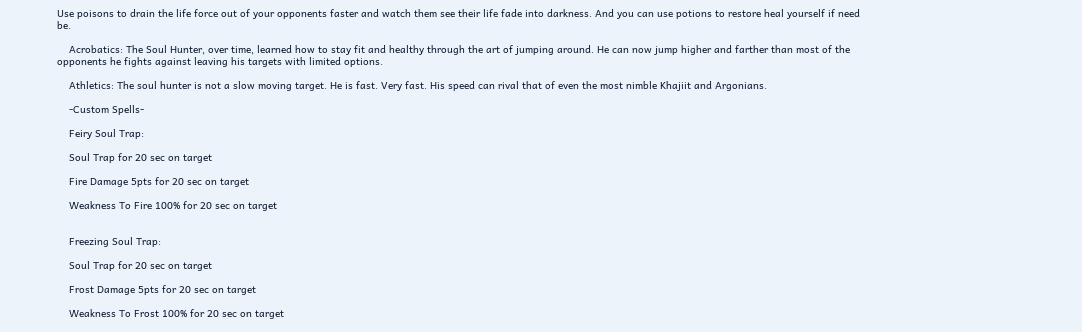Use poisons to drain the life force out of your opponents faster and watch them see their life fade into darkness. And you can use potions to restore heal yourself if need be.

    Acrobatics: The Soul Hunter, over time, learned how to stay fit and healthy through the art of jumping around. He can now jump higher and farther than most of the opponents he fights against leaving his targets with limited options.

    Athletics: The soul hunter is not a slow moving target. He is fast. Very fast. His speed can rival that of even the most nimble Khajiit and Argonians.

    -Custom Spells-

    Feiry Soul Trap:

    Soul Trap for 20 sec on target

    Fire Damage 5pts for 20 sec on target

    Weakness To Fire 100% for 20 sec on target


    Freezing Soul Trap:

    Soul Trap for 20 sec on target

    Frost Damage 5pts for 20 sec on target

    Weakness To Frost 100% for 20 sec on target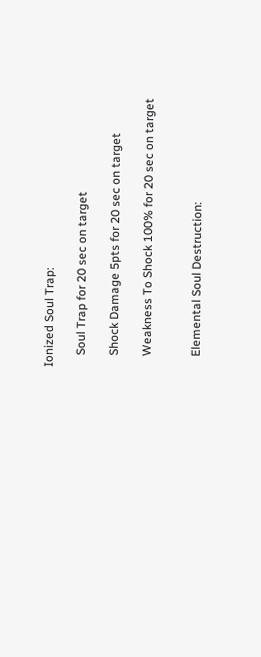Ionized Soul Trap:

    Soul Trap for 20 sec on target

    Shock Damage 5pts for 20 sec on target

    Weakness To Shock 100% for 20 sec on target


    Elemental Soul Destruction: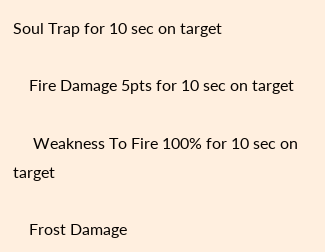Soul Trap for 10 sec on target

    Fire Damage 5pts for 10 sec on target

     Weakness To Fire 100% for 10 sec on target

    Frost Damage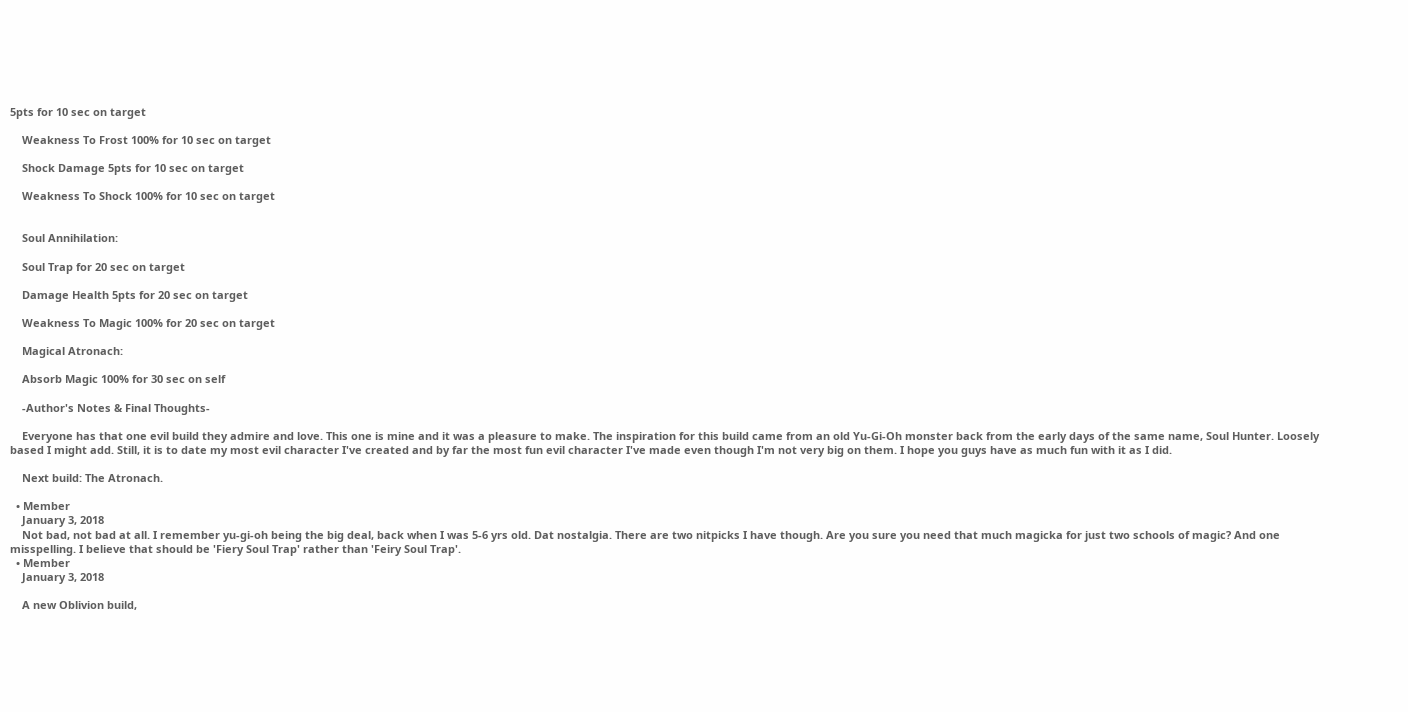5pts for 10 sec on target

    Weakness To Frost 100% for 10 sec on target

    Shock Damage 5pts for 10 sec on target

    Weakness To Shock 100% for 10 sec on target


    Soul Annihilation:

    Soul Trap for 20 sec on target

    Damage Health 5pts for 20 sec on target

    Weakness To Magic 100% for 20 sec on target

    Magical Atronach:

    Absorb Magic 100% for 30 sec on self

    -Author's Notes & Final Thoughts-

    Everyone has that one evil build they admire and love. This one is mine and it was a pleasure to make. The inspiration for this build came from an old Yu-Gi-Oh monster back from the early days of the same name, Soul Hunter. Loosely based I might add. Still, it is to date my most evil character I've created and by far the most fun evil character I've made even though I'm not very big on them. I hope you guys have as much fun with it as I did.

    Next build: The Atronach.

  • Member
    January 3, 2018
    Not bad, not bad at all. I remember yu-gi-oh being the big deal, back when I was 5-6 yrs old. Dat nostalgia. There are two nitpicks I have though. Are you sure you need that much magicka for just two schools of magic? And one misspelling. I believe that should be 'Fiery Soul Trap' rather than 'Feiry Soul Trap'.
  • Member
    January 3, 2018

    A new Oblivion build,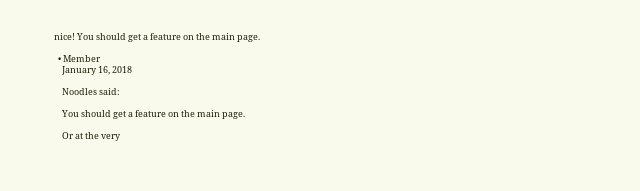nice! You should get a feature on the main page.

  • Member
    January 16, 2018

    Noodles said:

    You should get a feature on the main page.

    Or at the very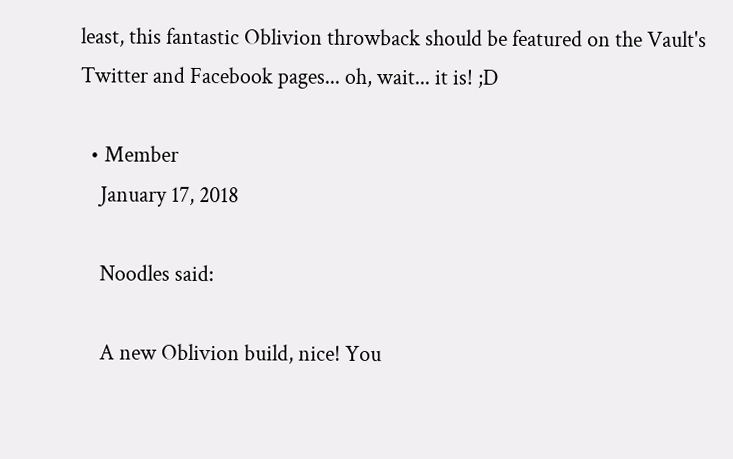least, this fantastic Oblivion throwback should be featured on the Vault's Twitter and Facebook pages... oh, wait... it is! ;D

  • Member
    January 17, 2018

    Noodles said:

    A new Oblivion build, nice! You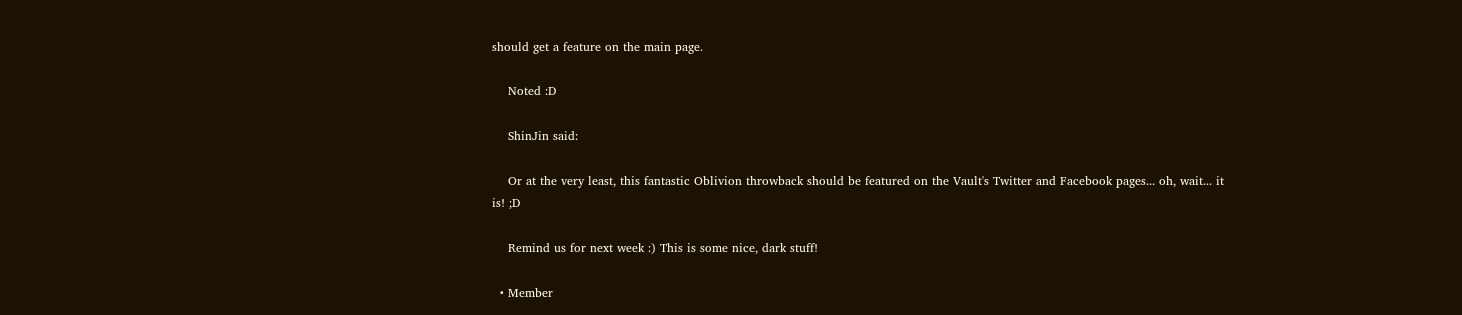should get a feature on the main page.

    Noted :D

    ShinJin said:

    Or at the very least, this fantastic Oblivion throwback should be featured on the Vault's Twitter and Facebook pages... oh, wait... it is! ;D

    Remind us for next week :) This is some nice, dark stuff!

  • Member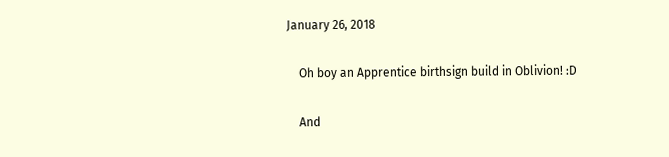January 26, 2018

    Oh boy an Apprentice birthsign build in Oblivion! :D

    And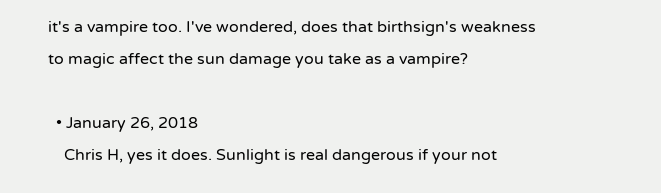it's a vampire too. I've wondered, does that birthsign's weakness to magic affect the sun damage you take as a vampire?

  • January 26, 2018
    Chris H, yes it does. Sunlight is real dangerous if your not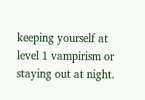keeping yourself at level 1 vampirism or staying out at night.